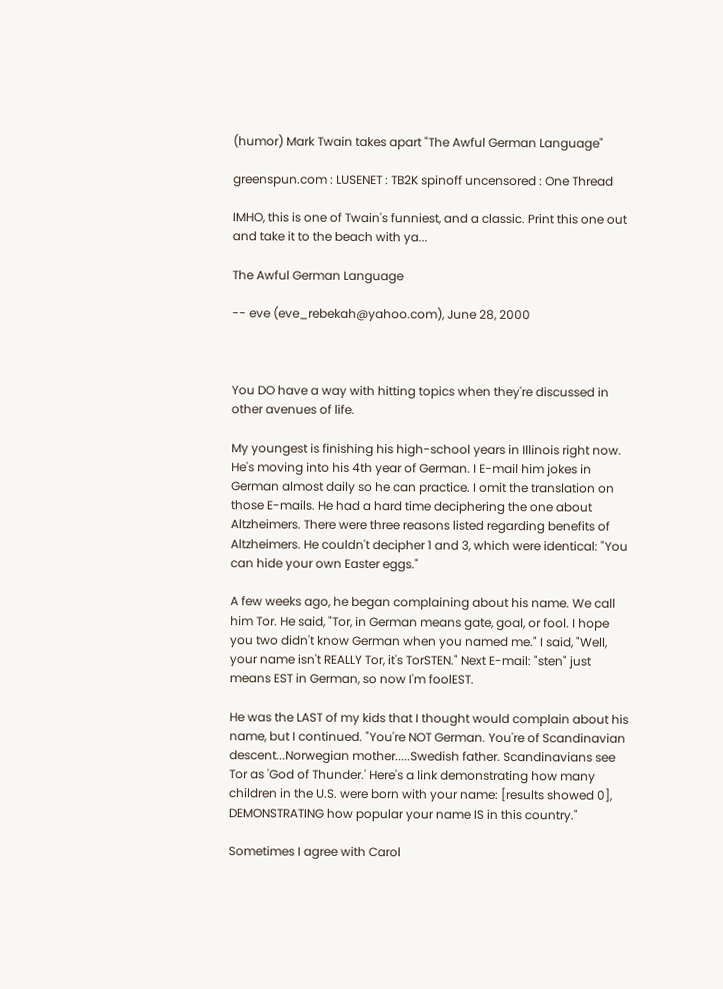(humor) Mark Twain takes apart "The Awful German Language"

greenspun.com : LUSENET : TB2K spinoff uncensored : One Thread

IMHO, this is one of Twain's funniest, and a classic. Print this one out and take it to the beach with ya...

The Awful German Language

-- eve (eve_rebekah@yahoo.com), June 28, 2000



You DO have a way with hitting topics when they're discussed in other avenues of life.

My youngest is finishing his high-school years in Illinois right now. He's moving into his 4th year of German. I E-mail him jokes in German almost daily so he can practice. I omit the translation on those E-mails. He had a hard time deciphering the one about Altzheimers. There were three reasons listed regarding benefits of Altzheimers. He couldn't decipher 1 and 3, which were identical: "You can hide your own Easter eggs."

A few weeks ago, he began complaining about his name. We call him Tor. He said, "Tor, in German means gate, goal, or fool. I hope you two didn't know German when you named me." I said, "Well, your name isn't REALLY Tor, it's TorSTEN." Next E-mail: "sten" just means EST in German, so now I'm foolEST.

He was the LAST of my kids that I thought would complain about his name, but I continued. "You're NOT German. You're of Scandinavian descent...Norwegian mother.....Swedish father. Scandinavians see Tor as 'God of Thunder.' Here's a link demonstrating how many children in the U.S. were born with your name: [results showed 0], DEMONSTRATING how popular your name IS in this country."

Sometimes I agree with Carol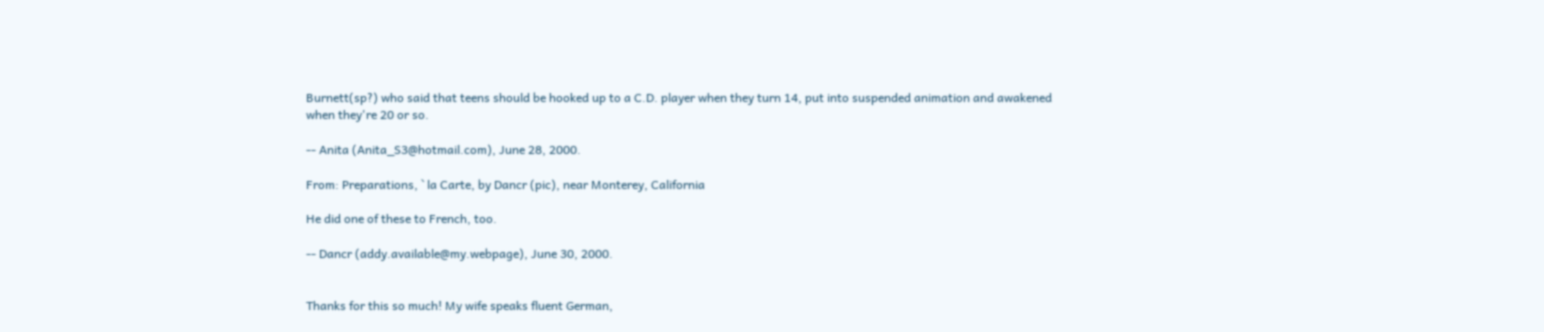Burnett(sp?) who said that teens should be hooked up to a C.D. player when they turn 14, put into suspended animation and awakened when they're 20 or so.

-- Anita (Anita_S3@hotmail.com), June 28, 2000.

From: Preparations, ` la Carte, by Dancr (pic), near Monterey, California

He did one of these to French, too.

-- Dancr (addy.available@my.webpage), June 30, 2000.


Thanks for this so much! My wife speaks fluent German,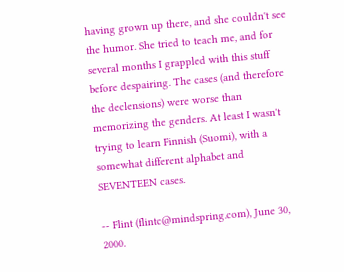having grown up there, and she couldn't see the humor. She tried to teach me, and for several months I grappled with this stuff before despairing. The cases (and therefore the declensions) were worse than memorizing the genders. At least I wasn't trying to learn Finnish (Suomi), with a somewhat different alphabet and SEVENTEEN cases.

-- Flint (flintc@mindspring.com), June 30, 2000.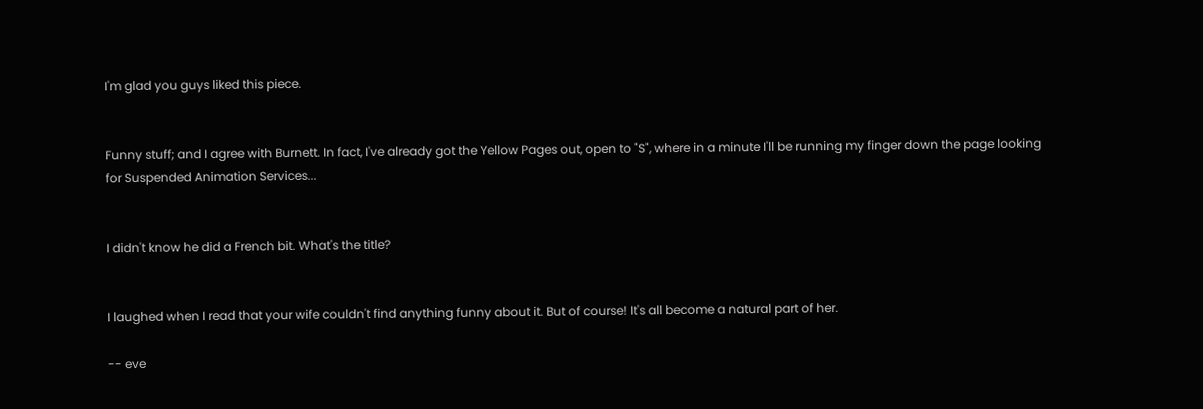I'm glad you guys liked this piece.


Funny stuff; and I agree with Burnett. In fact, I've already got the Yellow Pages out, open to "S", where in a minute I'll be running my finger down the page looking for Suspended Animation Services...


I didn't know he did a French bit. What's the title?


I laughed when I read that your wife couldn't find anything funny about it. But of course! It's all become a natural part of her.

-- eve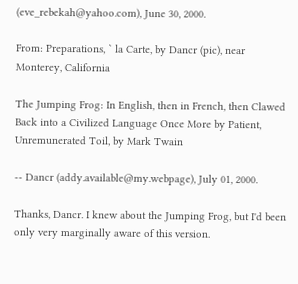(eve_rebekah@yahoo.com), June 30, 2000.

From: Preparations, ` la Carte, by Dancr (pic), near Monterey, California

The Jumping Frog: In English, then in French, then Clawed Back into a Civilized Language Once More by Patient, Unremunerated Toil, by Mark Twain

-- Dancr (addy.available@my.webpage), July 01, 2000.

Thanks, Dancr. I knew about the Jumping Frog, but I'd been only very marginally aware of this version.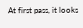At first pass, it looks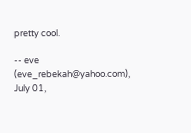pretty cool.

-- eve (eve_rebekah@yahoo.com), July 01,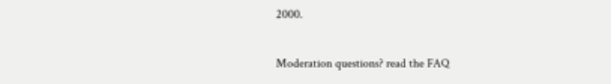2000.

Moderation questions? read the FAQ